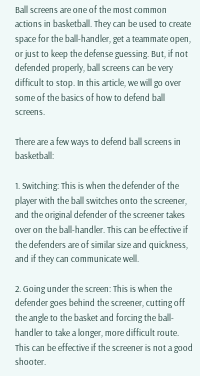Ball screens are one of the most common actions in basketball. They can be used to create space for the ball-handler, get a teammate open, or just to keep the defense guessing. But, if not defended properly, ball screens can be very difficult to stop. In this article, we will go over some of the basics of how to defend ball screens.

There are a few ways to defend ball screens in basketball:

1. Switching: This is when the defender of the player with the ball switches onto the screener, and the original defender of the screener takes over on the ball-handler. This can be effective if the defenders are of similar size and quickness, and if they can communicate well.

2. Going under the screen: This is when the defender goes behind the screener, cutting off the angle to the basket and forcing the ball-handler to take a longer, more difficult route. This can be effective if the screener is not a good shooter.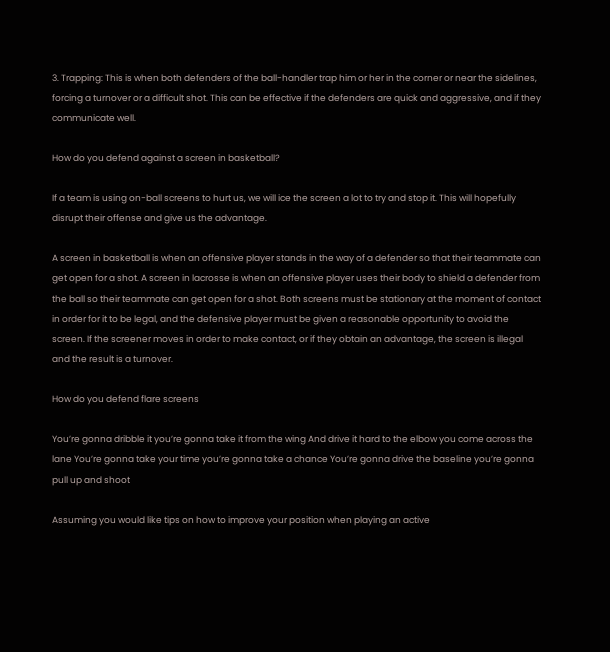3. Trapping: This is when both defenders of the ball-handler trap him or her in the corner or near the sidelines, forcing a turnover or a difficult shot. This can be effective if the defenders are quick and aggressive, and if they communicate well.

How do you defend against a screen in basketball?

If a team is using on-ball screens to hurt us, we will ice the screen a lot to try and stop it. This will hopefully disrupt their offense and give us the advantage.

A screen in basketball is when an offensive player stands in the way of a defender so that their teammate can get open for a shot. A screen in lacrosse is when an offensive player uses their body to shield a defender from the ball so their teammate can get open for a shot. Both screens must be stationary at the moment of contact in order for it to be legal, and the defensive player must be given a reasonable opportunity to avoid the screen. If the screener moves in order to make contact, or if they obtain an advantage, the screen is illegal and the result is a turnover.

How do you defend flare screens

You’re gonna dribble it you’re gonna take it from the wing And drive it hard to the elbow you come across the lane You’re gonna take your time you’re gonna take a chance You’re gonna drive the baseline you’re gonna pull up and shoot

Assuming you would like tips on how to improve your position when playing an active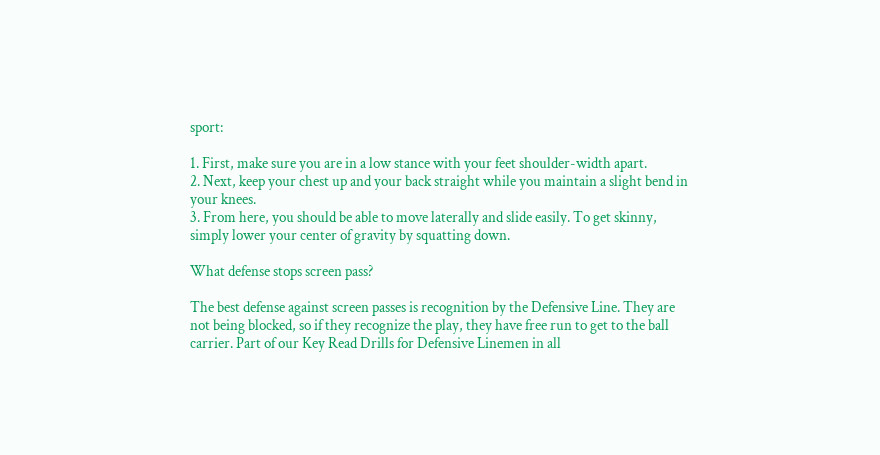sport:

1. First, make sure you are in a low stance with your feet shoulder-width apart.
2. Next, keep your chest up and your back straight while you maintain a slight bend in your knees.
3. From here, you should be able to move laterally and slide easily. To get skinny, simply lower your center of gravity by squatting down.

What defense stops screen pass?

The best defense against screen passes is recognition by the Defensive Line. They are not being blocked, so if they recognize the play, they have free run to get to the ball carrier. Part of our Key Read Drills for Defensive Linemen in all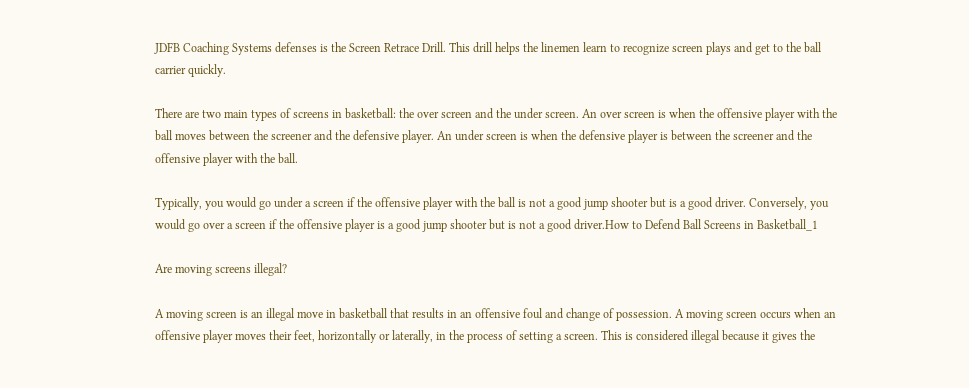JDFB Coaching Systems defenses is the Screen Retrace Drill. This drill helps the linemen learn to recognize screen plays and get to the ball carrier quickly.

There are two main types of screens in basketball: the over screen and the under screen. An over screen is when the offensive player with the ball moves between the screener and the defensive player. An under screen is when the defensive player is between the screener and the offensive player with the ball.

Typically, you would go under a screen if the offensive player with the ball is not a good jump shooter but is a good driver. Conversely, you would go over a screen if the offensive player is a good jump shooter but is not a good driver.How to Defend Ball Screens in Basketball_1

Are moving screens illegal?

A moving screen is an illegal move in basketball that results in an offensive foul and change of possession. A moving screen occurs when an offensive player moves their feet, horizontally or laterally, in the process of setting a screen. This is considered illegal because it gives the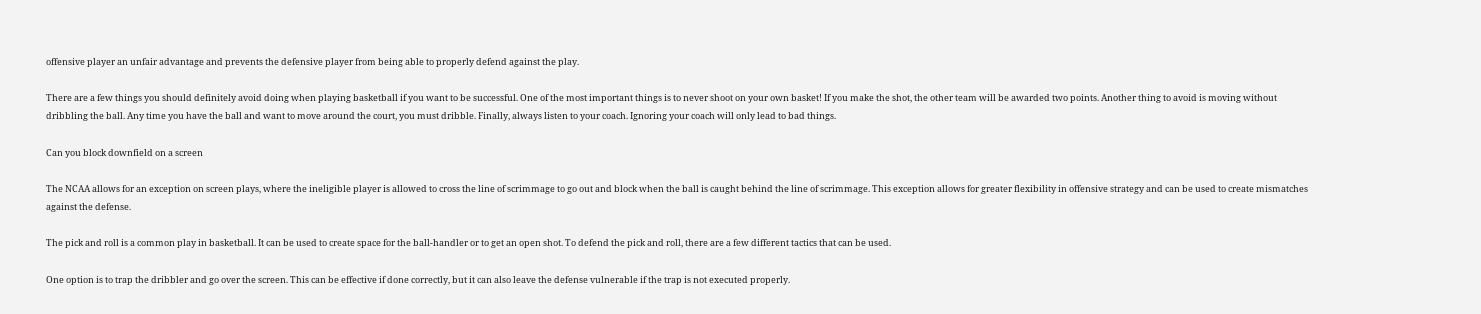offensive player an unfair advantage and prevents the defensive player from being able to properly defend against the play.

There are a few things you should definitely avoid doing when playing basketball if you want to be successful. One of the most important things is to never shoot on your own basket! If you make the shot, the other team will be awarded two points. Another thing to avoid is moving without dribbling the ball. Any time you have the ball and want to move around the court, you must dribble. Finally, always listen to your coach. Ignoring your coach will only lead to bad things.

Can you block downfield on a screen

The NCAA allows for an exception on screen plays, where the ineligible player is allowed to cross the line of scrimmage to go out and block when the ball is caught behind the line of scrimmage. This exception allows for greater flexibility in offensive strategy and can be used to create mismatches against the defense.

The pick and roll is a common play in basketball. It can be used to create space for the ball-handler or to get an open shot. To defend the pick and roll, there are a few different tactics that can be used.

One option is to trap the dribbler and go over the screen. This can be effective if done correctly, but it can also leave the defense vulnerable if the trap is not executed properly.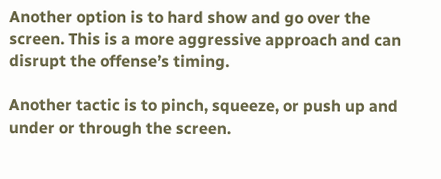Another option is to hard show and go over the screen. This is a more aggressive approach and can disrupt the offense’s timing.

Another tactic is to pinch, squeeze, or push up and under or through the screen.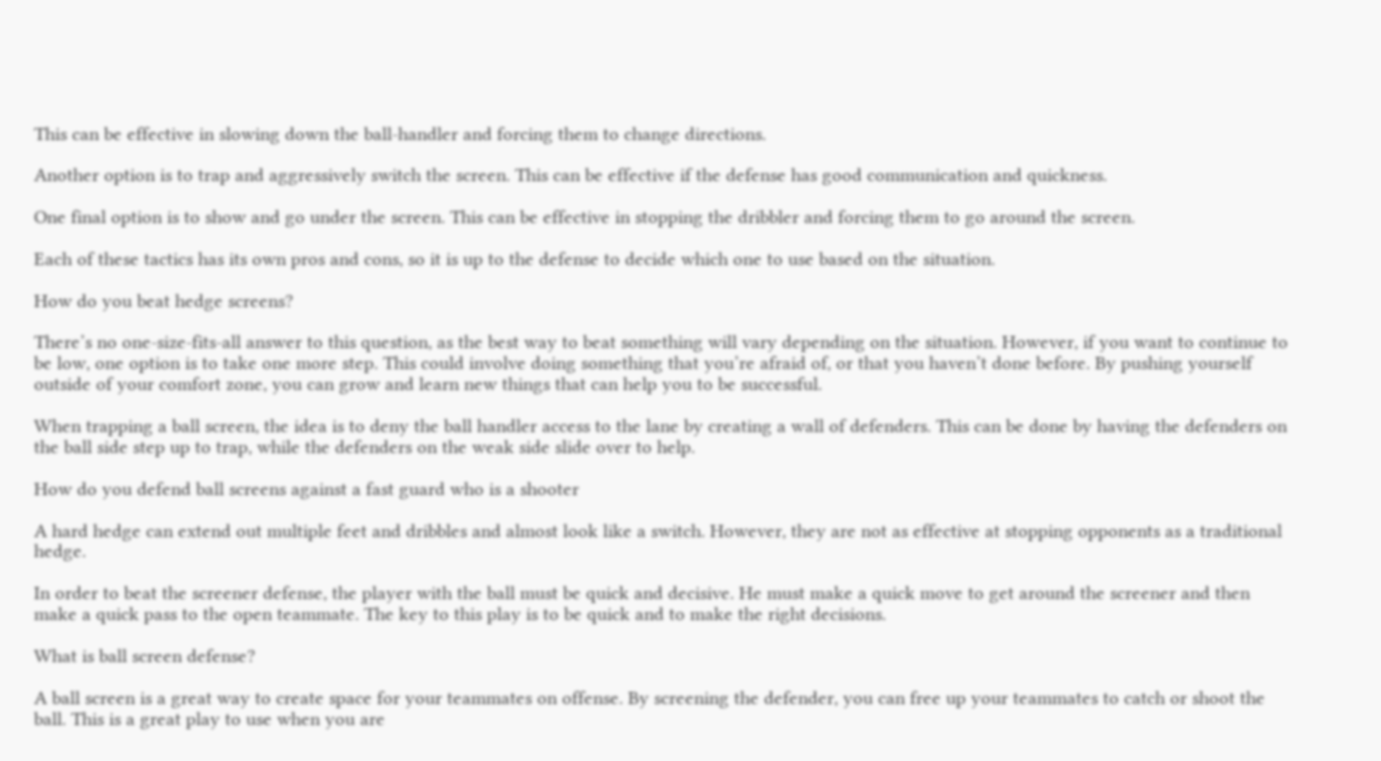This can be effective in slowing down the ball-handler and forcing them to change directions.

Another option is to trap and aggressively switch the screen. This can be effective if the defense has good communication and quickness.

One final option is to show and go under the screen. This can be effective in stopping the dribbler and forcing them to go around the screen.

Each of these tactics has its own pros and cons, so it is up to the defense to decide which one to use based on the situation.

How do you beat hedge screens?

There’s no one-size-fits-all answer to this question, as the best way to beat something will vary depending on the situation. However, if you want to continue to be low, one option is to take one more step. This could involve doing something that you’re afraid of, or that you haven’t done before. By pushing yourself outside of your comfort zone, you can grow and learn new things that can help you to be successful.

When trapping a ball screen, the idea is to deny the ball handler access to the lane by creating a wall of defenders. This can be done by having the defenders on the ball side step up to trap, while the defenders on the weak side slide over to help.

How do you defend ball screens against a fast guard who is a shooter

A hard hedge can extend out multiple feet and dribbles and almost look like a switch. However, they are not as effective at stopping opponents as a traditional hedge.

In order to beat the screener defense, the player with the ball must be quick and decisive. He must make a quick move to get around the screener and then make a quick pass to the open teammate. The key to this play is to be quick and to make the right decisions.

What is ball screen defense?

A ball screen is a great way to create space for your teammates on offense. By screening the defender, you can free up your teammates to catch or shoot the ball. This is a great play to use when you are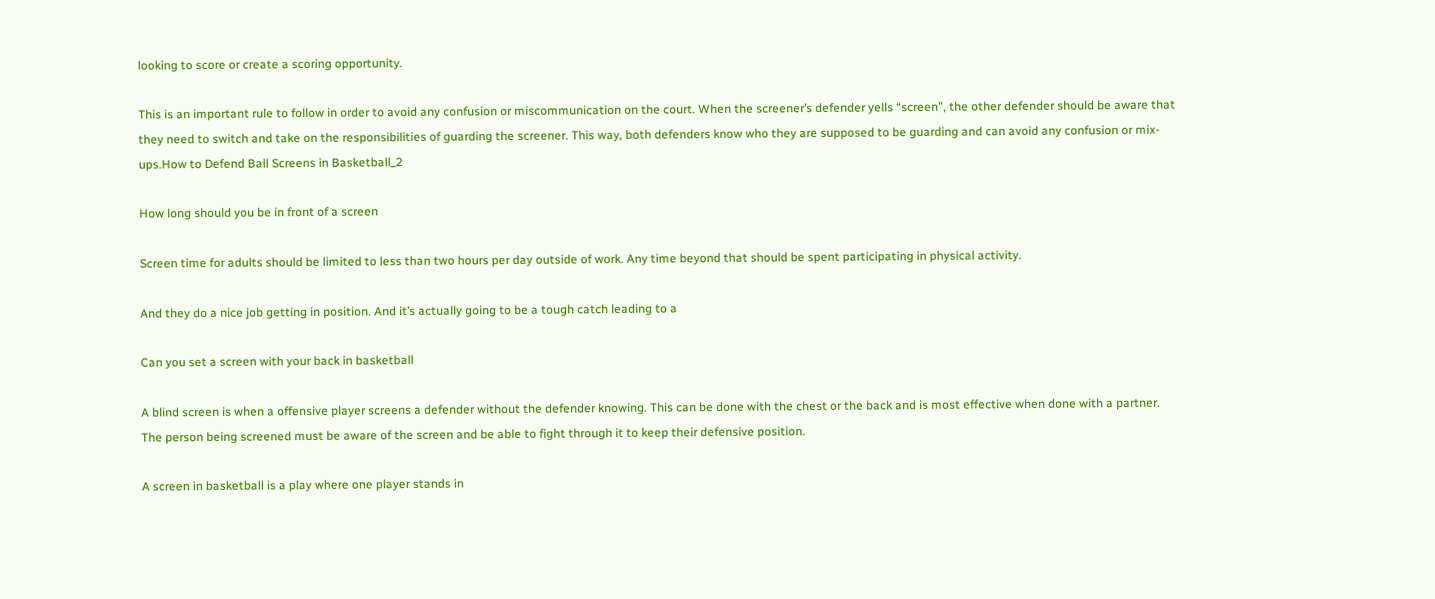looking to score or create a scoring opportunity.

This is an important rule to follow in order to avoid any confusion or miscommunication on the court. When the screener’s defender yells “screen”, the other defender should be aware that they need to switch and take on the responsibilities of guarding the screener. This way, both defenders know who they are supposed to be guarding and can avoid any confusion or mix-ups.How to Defend Ball Screens in Basketball_2

How long should you be in front of a screen

Screen time for adults should be limited to less than two hours per day outside of work. Any time beyond that should be spent participating in physical activity.

And they do a nice job getting in position. And it’s actually going to be a tough catch leading to a

Can you set a screen with your back in basketball

A blind screen is when a offensive player screens a defender without the defender knowing. This can be done with the chest or the back and is most effective when done with a partner. The person being screened must be aware of the screen and be able to fight through it to keep their defensive position.

A screen in basketball is a play where one player stands in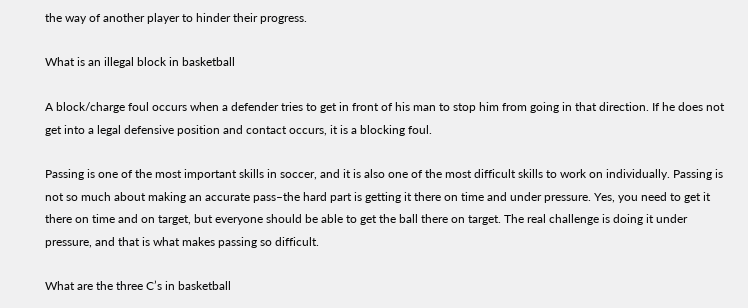the way of another player to hinder their progress.

What is an illegal block in basketball

A block/charge foul occurs when a defender tries to get in front of his man to stop him from going in that direction. If he does not get into a legal defensive position and contact occurs, it is a blocking foul.

Passing is one of the most important skills in soccer, and it is also one of the most difficult skills to work on individually. Passing is not so much about making an accurate pass–the hard part is getting it there on time and under pressure. Yes, you need to get it there on time and on target, but everyone should be able to get the ball there on target. The real challenge is doing it under pressure, and that is what makes passing so difficult.

What are the three C’s in basketball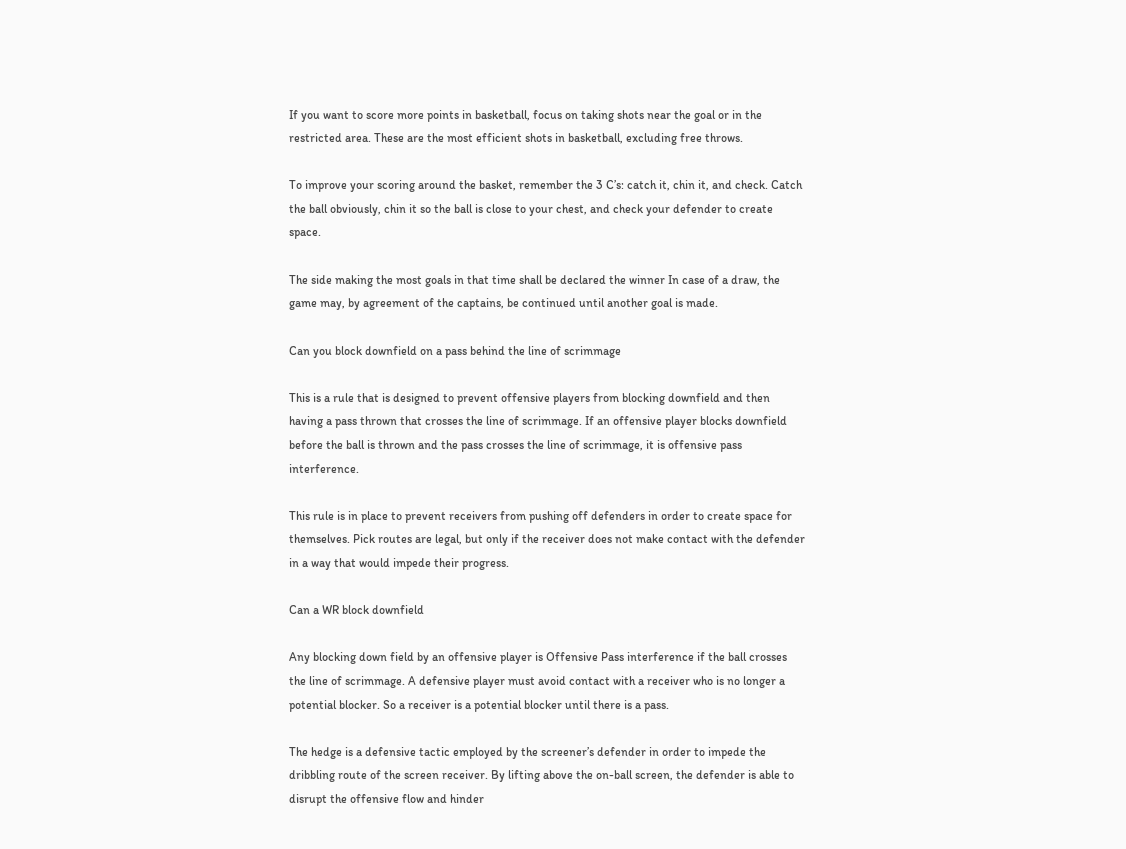If you want to score more points in basketball, focus on taking shots near the goal or in the restricted area. These are the most efficient shots in basketball, excluding free throws.

To improve your scoring around the basket, remember the 3 C’s: catch it, chin it, and check. Catch the ball obviously, chin it so the ball is close to your chest, and check your defender to create space.

The side making the most goals in that time shall be declared the winner In case of a draw, the game may, by agreement of the captains, be continued until another goal is made.

Can you block downfield on a pass behind the line of scrimmage

This is a rule that is designed to prevent offensive players from blocking downfield and then having a pass thrown that crosses the line of scrimmage. If an offensive player blocks downfield before the ball is thrown and the pass crosses the line of scrimmage, it is offensive pass interference.

This rule is in place to prevent receivers from pushing off defenders in order to create space for themselves. Pick routes are legal, but only if the receiver does not make contact with the defender in a way that would impede their progress.

Can a WR block downfield

Any blocking down field by an offensive player is Offensive Pass interference if the ball crosses the line of scrimmage. A defensive player must avoid contact with a receiver who is no longer a potential blocker. So a receiver is a potential blocker until there is a pass.

The hedge is a defensive tactic employed by the screener’s defender in order to impede the dribbling route of the screen receiver. By lifting above the on-ball screen, the defender is able to disrupt the offensive flow and hinder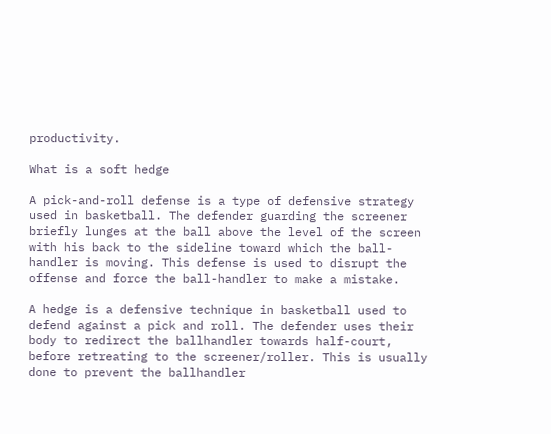productivity.

What is a soft hedge

A pick-and-roll defense is a type of defensive strategy used in basketball. The defender guarding the screener briefly lunges at the ball above the level of the screen with his back to the sideline toward which the ball-handler is moving. This defense is used to disrupt the offense and force the ball-handler to make a mistake.

A hedge is a defensive technique in basketball used to defend against a pick and roll. The defender uses their body to redirect the ballhandler towards half-court, before retreating to the screener/roller. This is usually done to prevent the ballhandler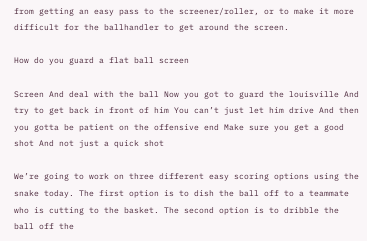from getting an easy pass to the screener/roller, or to make it more difficult for the ballhandler to get around the screen.

How do you guard a flat ball screen

Screen And deal with the ball Now you got to guard the louisville And try to get back in front of him You can’t just let him drive And then you gotta be patient on the offensive end Make sure you get a good shot And not just a quick shot

We’re going to work on three different easy scoring options using the snake today. The first option is to dish the ball off to a teammate who is cutting to the basket. The second option is to dribble the ball off the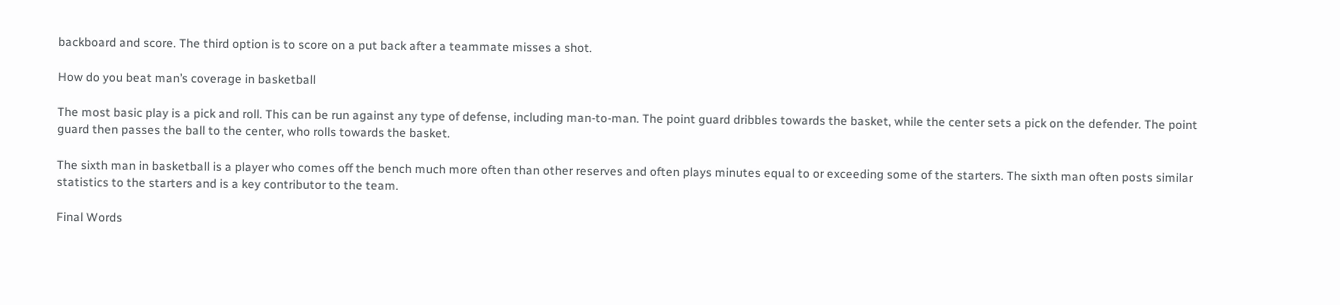backboard and score. The third option is to score on a put back after a teammate misses a shot.

How do you beat man’s coverage in basketball

The most basic play is a pick and roll. This can be run against any type of defense, including man-to-man. The point guard dribbles towards the basket, while the center sets a pick on the defender. The point guard then passes the ball to the center, who rolls towards the basket.

The sixth man in basketball is a player who comes off the bench much more often than other reserves and often plays minutes equal to or exceeding some of the starters. The sixth man often posts similar statistics to the starters and is a key contributor to the team.

Final Words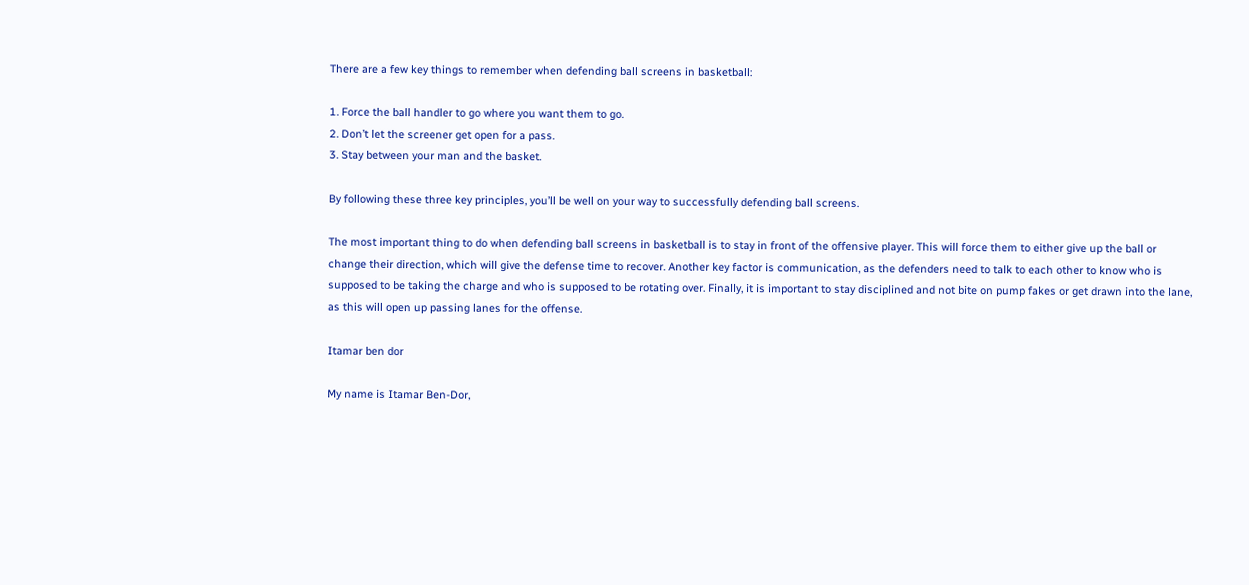There are a few key things to remember when defending ball screens in basketball:

1. Force the ball handler to go where you want them to go.
2. Don’t let the screener get open for a pass.
3. Stay between your man and the basket.

By following these three key principles, you’ll be well on your way to successfully defending ball screens.

The most important thing to do when defending ball screens in basketball is to stay in front of the offensive player. This will force them to either give up the ball or change their direction, which will give the defense time to recover. Another key factor is communication, as the defenders need to talk to each other to know who is supposed to be taking the charge and who is supposed to be rotating over. Finally, it is important to stay disciplined and not bite on pump fakes or get drawn into the lane, as this will open up passing lanes for the offense.

Itamar ben dor

My name is Itamar Ben-Dor,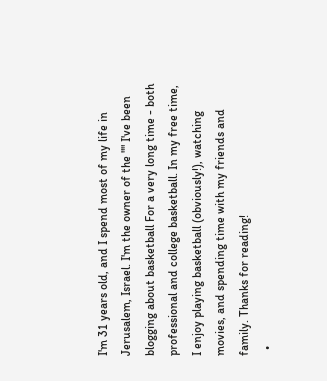I'm 31 years old, and I spend most of my life in Jerusalem, Israel. I'm the owner of the "" I've been blogging about basketball For a very long time - both professional and college basketball. In my free time, I enjoy playing basketball (obviously!), watching movies, and spending time with my friends and family. Thanks for reading!
  •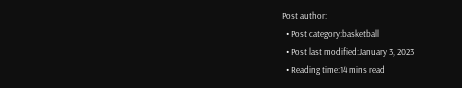Post author:
  • Post category:basketball
  • Post last modified:January 3, 2023
  • Reading time:14 mins read